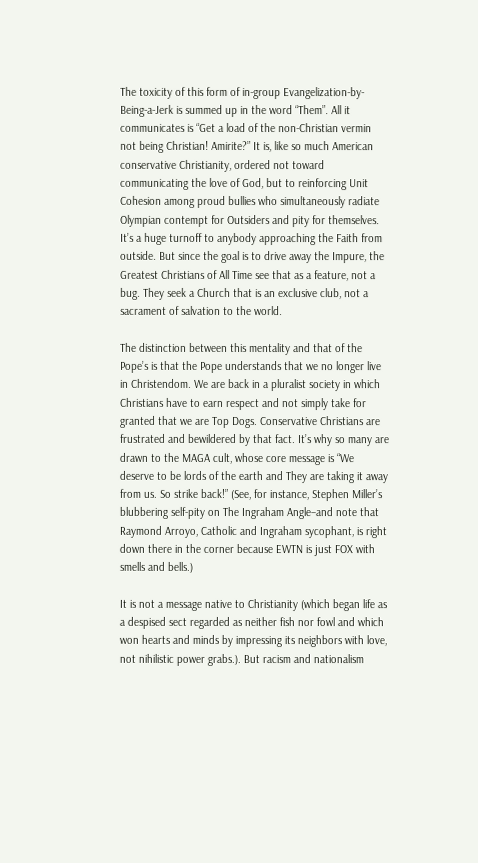The toxicity of this form of in-group Evangelization-by-Being-a-Jerk is summed up in the word “Them”. All it communicates is “Get a load of the non-Christian vermin not being Christian! Amirite?” It is, like so much American conservative Christianity, ordered not toward communicating the love of God, but to reinforcing Unit Cohesion among proud bullies who simultaneously radiate Olympian contempt for Outsiders and pity for themselves. It’s a huge turnoff to anybody approaching the Faith from outside. But since the goal is to drive away the Impure, the Greatest Christians of All Time see that as a feature, not a bug. They seek a Church that is an exclusive club, not a sacrament of salvation to the world.

The distinction between this mentality and that of the Pope’s is that the Pope understands that we no longer live in Christendom. We are back in a pluralist society in which Christians have to earn respect and not simply take for granted that we are Top Dogs. Conservative Christians are frustrated and bewildered by that fact. It’s why so many are drawn to the MAGA cult, whose core message is “We deserve to be lords of the earth and They are taking it away from us. So strike back!” (See, for instance, Stephen Miller’s blubbering self-pity on The Ingraham Angle–and note that Raymond Arroyo, Catholic and Ingraham sycophant, is right down there in the corner because EWTN is just FOX with smells and bells.)

It is not a message native to Christianity (which began life as a despised sect regarded as neither fish nor fowl and which won hearts and minds by impressing its neighbors with love, not nihilistic power grabs.). But racism and nationalism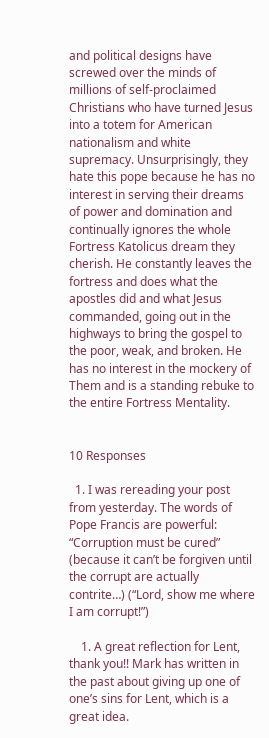and political designs have screwed over the minds of millions of self-proclaimed Christians who have turned Jesus into a totem for American nationalism and white supremacy. Unsurprisingly, they hate this pope because he has no interest in serving their dreams of power and domination and continually ignores the whole Fortress Katolicus dream they cherish. He constantly leaves the fortress and does what the apostles did and what Jesus commanded, going out in the highways to bring the gospel to the poor, weak, and broken. He has no interest in the mockery of Them and is a standing rebuke to the entire Fortress Mentality.


10 Responses

  1. I was rereading your post from yesterday. The words of Pope Francis are powerful: “Corruption must be cured” (because it can’t be forgiven until the corrupt are actually contrite…) (“Lord, show me where I am corrupt!”)

    1. A great reflection for Lent, thank you!! Mark has written in the past about giving up one of one’s sins for Lent, which is a great idea.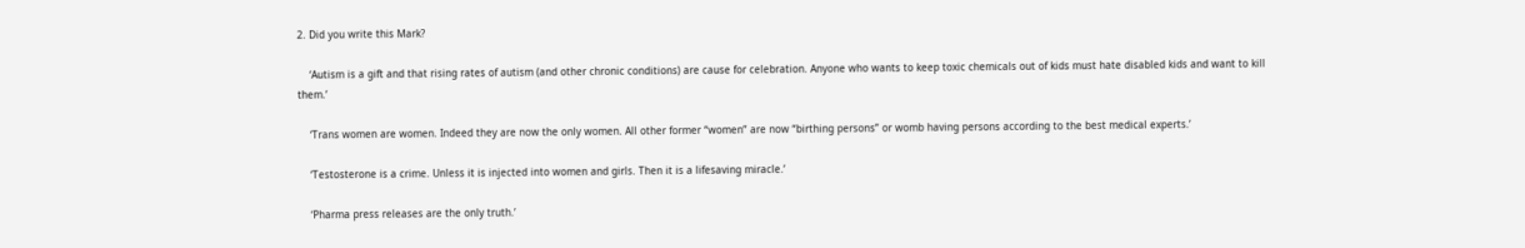2. Did you write this Mark?

    ‘Autism is a gift and that rising rates of autism (and other chronic conditions) are cause for celebration. Anyone who wants to keep toxic chemicals out of kids must hate disabled kids and want to kill them.’

    ‘Trans women are women. Indeed they are now the only women. All other former “women” are now “birthing persons” or womb having persons according to the best medical experts.’

    ‘Testosterone is a crime. Unless it is injected into women and girls. Then it is a lifesaving miracle.’

    ‘Pharma press releases are the only truth.’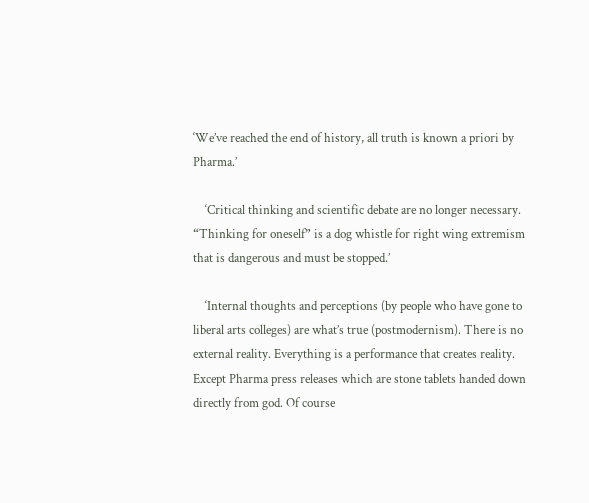‘We’ve reached the end of history, all truth is known a priori by Pharma.’

    ‘Critical thinking and scientific debate are no longer necessary. “Thinking for oneself” is a dog whistle for right wing extremism that is dangerous and must be stopped.’

    ‘Internal thoughts and perceptions (by people who have gone to liberal arts colleges) are what’s true (postmodernism). There is no external reality. Everything is a performance that creates reality. Except Pharma press releases which are stone tablets handed down directly from god. Of course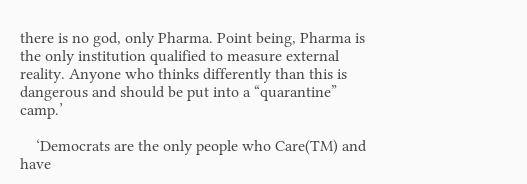there is no god, only Pharma. Point being, Pharma is the only institution qualified to measure external reality. Anyone who thinks differently than this is dangerous and should be put into a “quarantine” camp.’

    ‘Democrats are the only people who Care(TM) and have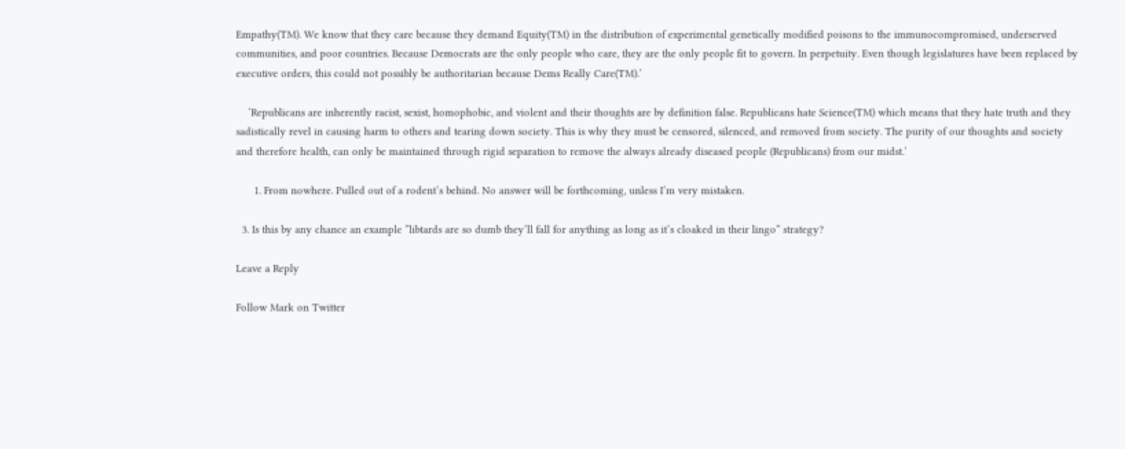Empathy(TM). We know that they care because they demand Equity(TM) in the distribution of experimental genetically modified poisons to the immunocompromised, underserved communities, and poor countries. Because Democrats are the only people who care, they are the only people fit to govern. In perpetuity. Even though legislatures have been replaced by executive orders, this could not possibly be authoritarian because Dems Really Care(TM).’

    ‘Republicans are inherently racist, sexist, homophobic, and violent and their thoughts are by definition false. Republicans hate Science(TM) which means that they hate truth and they sadistically revel in causing harm to others and tearing down society. This is why they must be censored, silenced, and removed from society. The purity of our thoughts and society and therefore health, can only be maintained through rigid separation to remove the always already diseased people (Republicans) from our midst.’

      1. From nowhere. Pulled out of a rodent’s behind. No answer will be forthcoming, unless I’m very mistaken.

  3. Is this by any chance an example ”libtards are so dumb they’ll fall for anything as long as it’s cloaked in their lingo” strategy?

Leave a Reply

Follow Mark on Twitter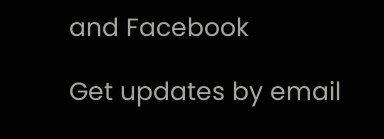and Facebook

Get updates by email